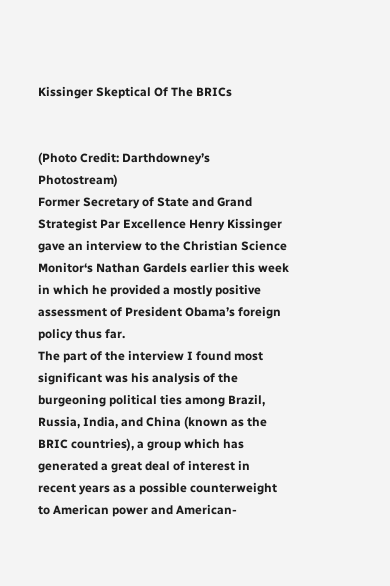Kissinger Skeptical Of The BRICs


(Photo Credit: Darthdowney’s Photostream)
Former Secretary of State and Grand Strategist Par Excellence Henry Kissinger gave an interview to the Christian Science Monitor‘s Nathan Gardels earlier this week in which he provided a mostly positive assessment of President Obama’s foreign policy thus far.
The part of the interview I found most significant was his analysis of the burgeoning political ties among Brazil, Russia, India, and China (known as the BRIC countries), a group which has generated a great deal of interest in recent years as a possible counterweight to American power and American-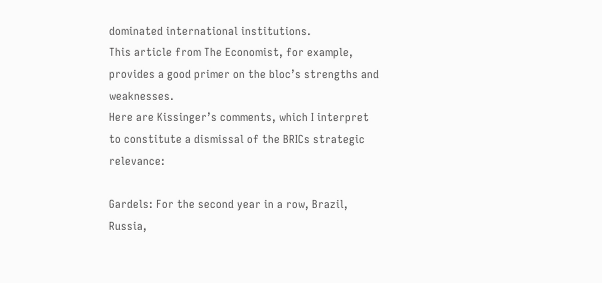dominated international institutions.
This article from The Economist, for example, provides a good primer on the bloc’s strengths and weaknesses.
Here are Kissinger’s comments, which I interpret to constitute a dismissal of the BRICs strategic relevance:

Gardels: For the second year in a row, Brazil, Russia,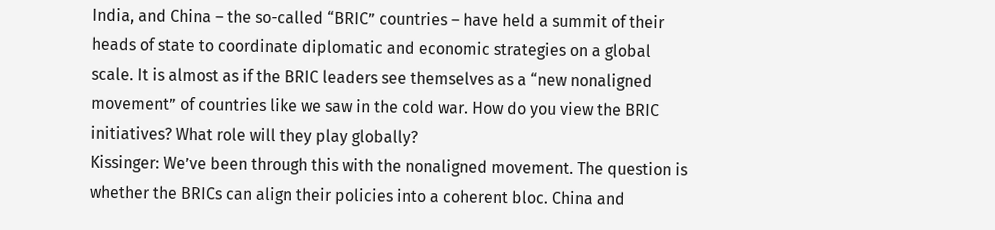India, and China – the so-called “BRIC” countries – have held a summit of their heads of state to coordinate diplomatic and economic strategies on a global scale. It is almost as if the BRIC leaders see themselves as a “new nonaligned movement” of countries like we saw in the cold war. How do you view the BRIC initiatives? What role will they play globally?
Kissinger: We’ve been through this with the nonaligned movement. The question is whether the BRICs can align their policies into a coherent bloc. China and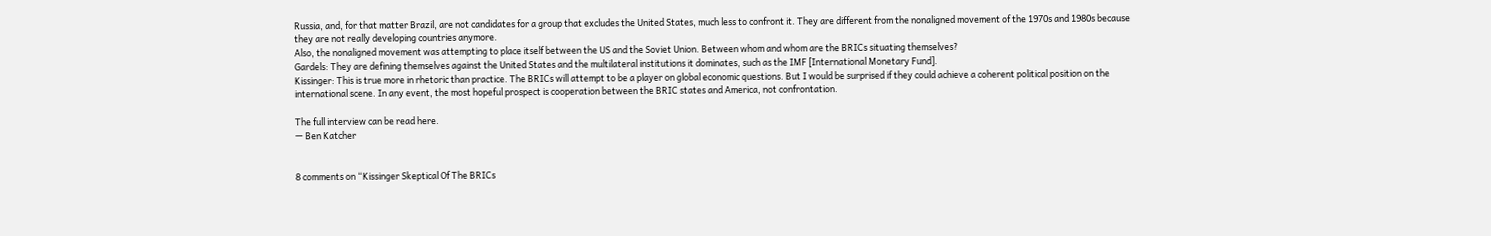Russia, and, for that matter Brazil, are not candidates for a group that excludes the United States, much less to confront it. They are different from the nonaligned movement of the 1970s and 1980s because they are not really developing countries anymore.
Also, the nonaligned movement was attempting to place itself between the US and the Soviet Union. Between whom and whom are the BRICs situating themselves?
Gardels: They are defining themselves against the United States and the multilateral institutions it dominates, such as the IMF [International Monetary Fund].
Kissinger: This is true more in rhetoric than practice. The BRICs will attempt to be a player on global economic questions. But I would be surprised if they could achieve a coherent political position on the international scene. In any event, the most hopeful prospect is cooperation between the BRIC states and America, not confrontation.

The full interview can be read here.
— Ben Katcher


8 comments on “Kissinger Skeptical Of The BRICs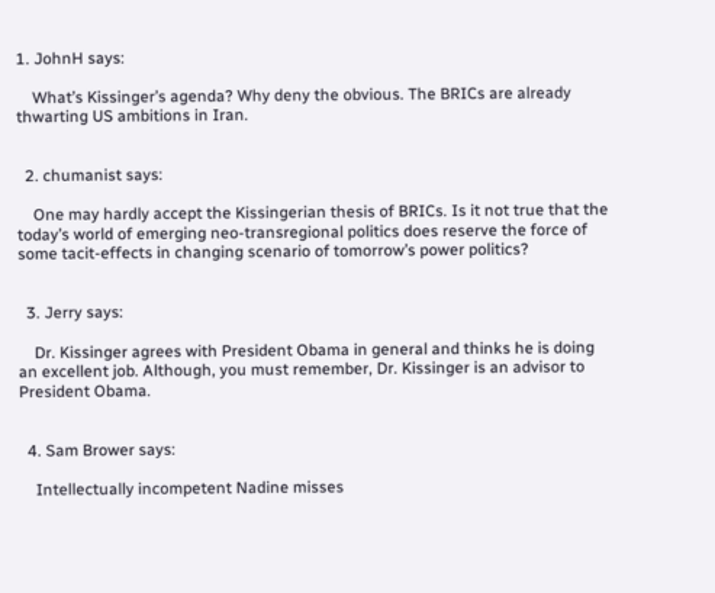1. JohnH says:

    What’s Kissinger’s agenda? Why deny the obvious. The BRICs are already thwarting US ambitions in Iran.


  2. chumanist says:

    One may hardly accept the Kissingerian thesis of BRICs. Is it not true that the today’s world of emerging neo-transregional politics does reserve the force of some tacit-effects in changing scenario of tomorrow’s power politics?


  3. Jerry says:

    Dr. Kissinger agrees with President Obama in general and thinks he is doing an excellent job. Although, you must remember, Dr. Kissinger is an advisor to President Obama.


  4. Sam Brower says:

    Intellectually incompetent Nadine misses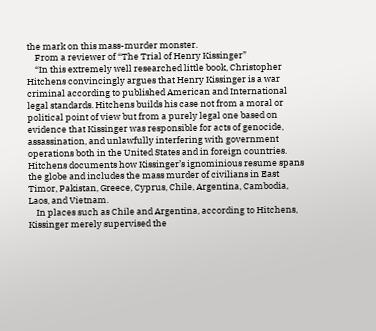the mark on this mass-murder monster.
    From a reviewer of “The Trial of Henry Kissinger”
    “In this extremely well researched little book, Christopher Hitchens convincingly argues that Henry Kissinger is a war criminal according to published American and International legal standards. Hitchens builds his case not from a moral or political point of view but from a purely legal one based on evidence that Kissinger was responsible for acts of genocide, assassination, and unlawfully interfering with government operations both in the United States and in foreign countries. Hitchens documents how Kissinger’s ignominious resume spans the globe and includes the mass murder of civilians in East Timor, Pakistan, Greece, Cyprus, Chile, Argentina, Cambodia, Laos, and Vietnam.
    In places such as Chile and Argentina, according to Hitchens, Kissinger merely supervised the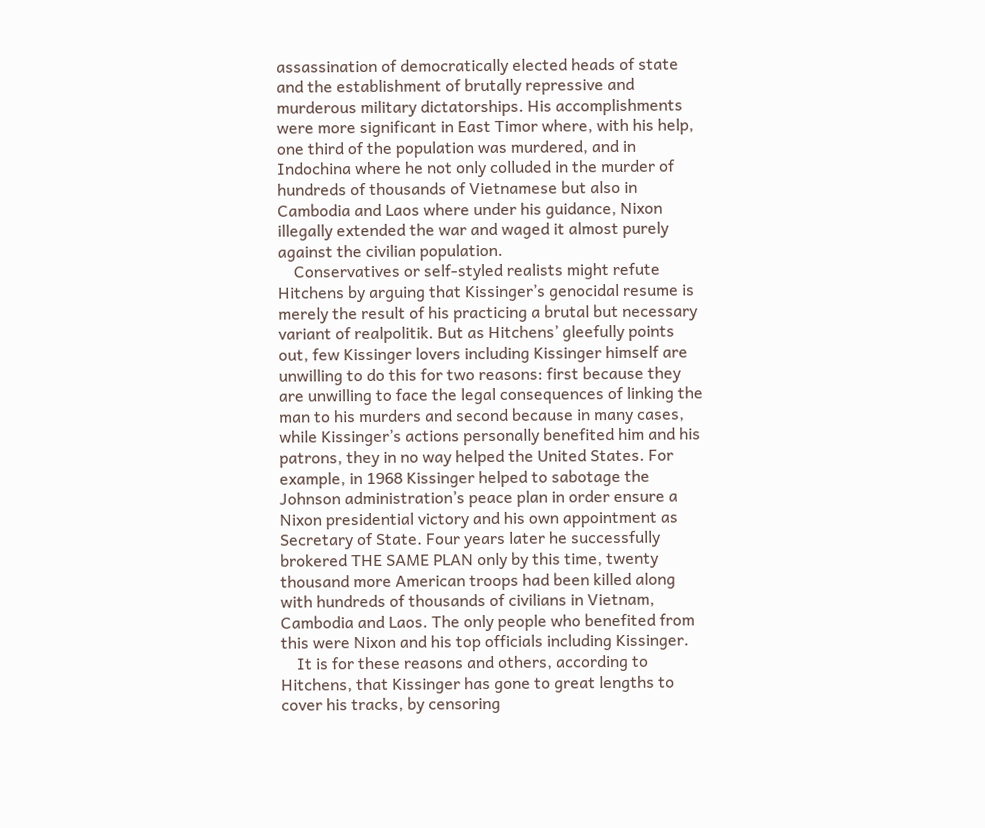assassination of democratically elected heads of state and the establishment of brutally repressive and murderous military dictatorships. His accomplishments were more significant in East Timor where, with his help, one third of the population was murdered, and in Indochina where he not only colluded in the murder of hundreds of thousands of Vietnamese but also in Cambodia and Laos where under his guidance, Nixon illegally extended the war and waged it almost purely against the civilian population.
    Conservatives or self-styled realists might refute Hitchens by arguing that Kissinger’s genocidal resume is merely the result of his practicing a brutal but necessary variant of realpolitik. But as Hitchens’ gleefully points out, few Kissinger lovers including Kissinger himself are unwilling to do this for two reasons: first because they are unwilling to face the legal consequences of linking the man to his murders and second because in many cases, while Kissinger’s actions personally benefited him and his patrons, they in no way helped the United States. For example, in 1968 Kissinger helped to sabotage the Johnson administration’s peace plan in order ensure a Nixon presidential victory and his own appointment as Secretary of State. Four years later he successfully brokered THE SAME PLAN only by this time, twenty thousand more American troops had been killed along with hundreds of thousands of civilians in Vietnam, Cambodia and Laos. The only people who benefited from this were Nixon and his top officials including Kissinger.
    It is for these reasons and others, according to Hitchens, that Kissinger has gone to great lengths to cover his tracks, by censoring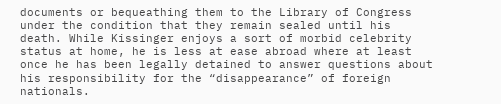documents or bequeathing them to the Library of Congress under the condition that they remain sealed until his death. While Kissinger enjoys a sort of morbid celebrity status at home, he is less at ease abroad where at least once he has been legally detained to answer questions about his responsibility for the “disappearance” of foreign nationals.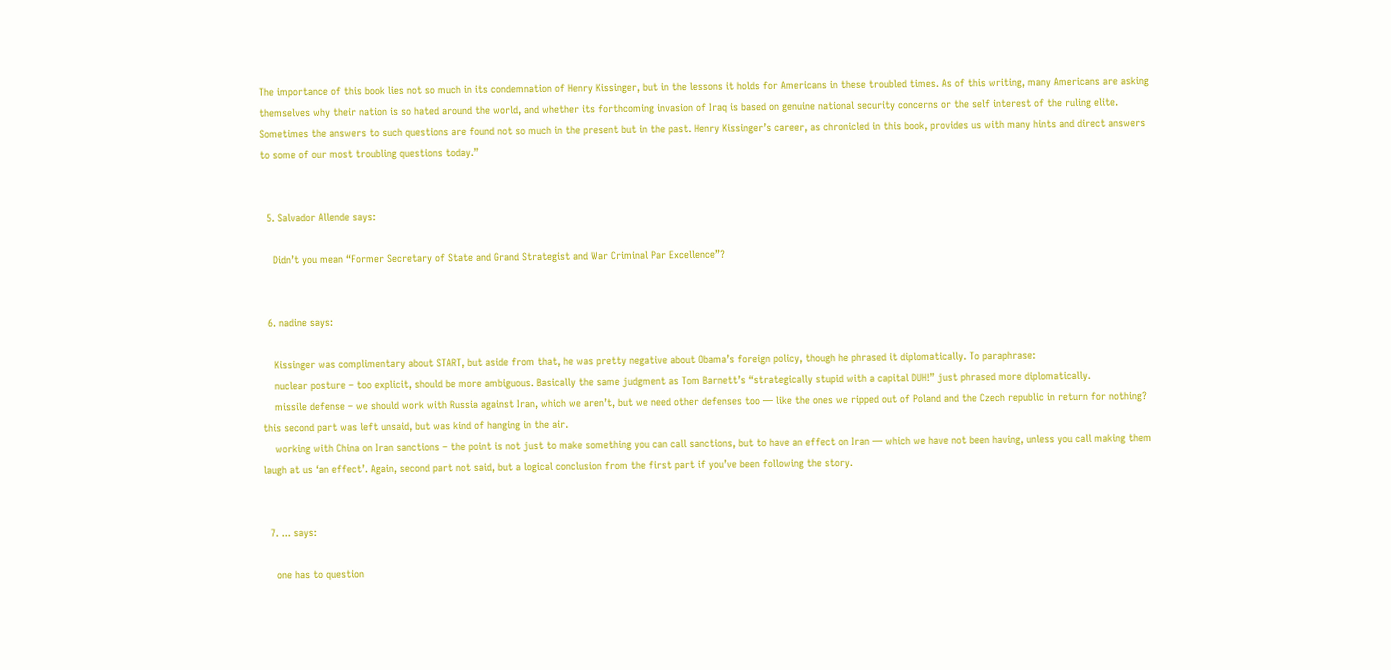The importance of this book lies not so much in its condemnation of Henry Kissinger, but in the lessons it holds for Americans in these troubled times. As of this writing, many Americans are asking themselves why their nation is so hated around the world, and whether its forthcoming invasion of Iraq is based on genuine national security concerns or the self interest of the ruling elite. Sometimes the answers to such questions are found not so much in the present but in the past. Henry Kissinger’s career, as chronicled in this book, provides us with many hints and direct answers to some of our most troubling questions today.”


  5. Salvador Allende says:

    Didn’t you mean “Former Secretary of State and Grand Strategist and War Criminal Par Excellence”?


  6. nadine says:

    Kissinger was complimentary about START, but aside from that, he was pretty negative about Obama’s foreign policy, though he phrased it diplomatically. To paraphrase:
    nuclear posture – too explicit, should be more ambiguous. Basically the same judgment as Tom Barnett’s “strategically stupid with a capital DUH!” just phrased more diplomatically.
    missile defense – we should work with Russia against Iran, which we aren’t, but we need other defenses too — like the ones we ripped out of Poland and the Czech republic in return for nothing? this second part was left unsaid, but was kind of hanging in the air.
    working with China on Iran sanctions – the point is not just to make something you can call sanctions, but to have an effect on Iran — which we have not been having, unless you call making them laugh at us ‘an effect’. Again, second part not said, but a logical conclusion from the first part if you’ve been following the story.


  7. ... says:

    one has to question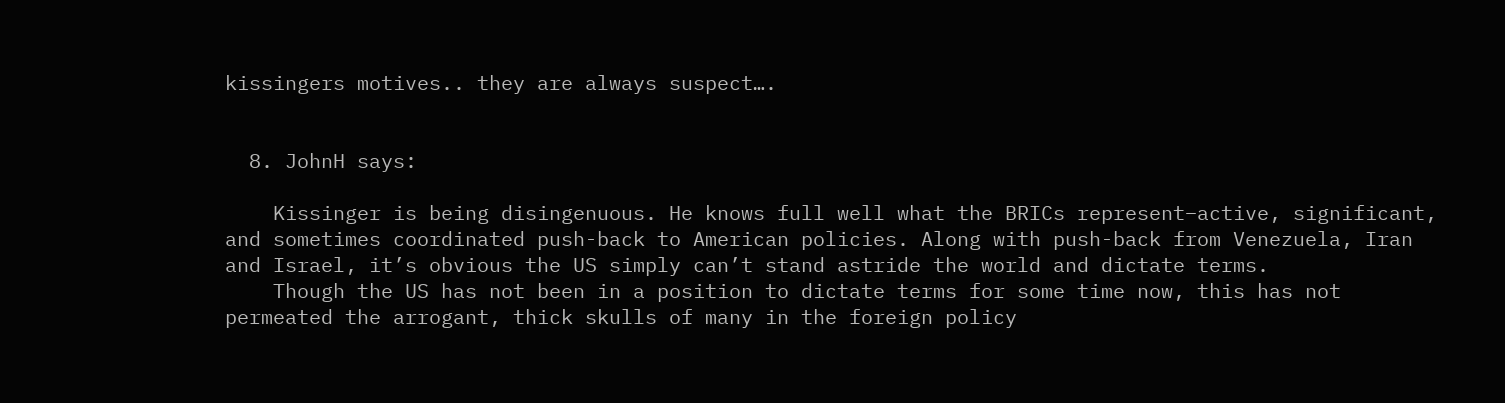kissingers motives.. they are always suspect….


  8. JohnH says:

    Kissinger is being disingenuous. He knows full well what the BRICs represent–active, significant, and sometimes coordinated push-back to American policies. Along with push-back from Venezuela, Iran and Israel, it’s obvious the US simply can’t stand astride the world and dictate terms.
    Though the US has not been in a position to dictate terms for some time now, this has not permeated the arrogant, thick skulls of many in the foreign policy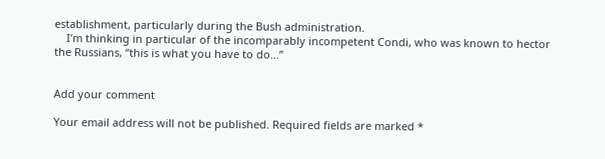establishment, particularly during the Bush administration.
    I’m thinking in particular of the incomparably incompetent Condi, who was known to hector the Russians, “this is what you have to do…”


Add your comment

Your email address will not be published. Required fields are marked *